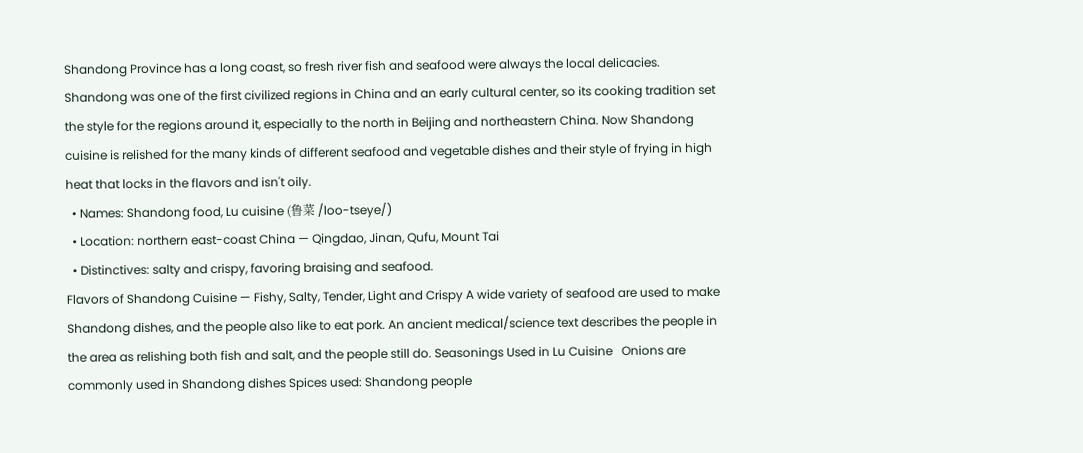Shandong Province has a long coast, so fresh river fish and seafood were always the local delicacies. Shandong was one of the first civilized regions in China and an early cultural center, so its cooking tradition set the style for the regions around it, especially to the north in Beijing and northeastern China. Now Shandong cuisine is relished for the many kinds of different seafood and vegetable dishes and their style of frying in high heat that locks in the flavors and isn't oily.
  • Names: Shandong food, Lu cuisine (鲁菜 /loo-tseye/)
  • Location: northern east-coast China — Qingdao, Jinan, Qufu, Mount Tai
  • Distinctives: salty and crispy, favoring braising and seafood.
Flavors of Shandong Cuisine — Fishy, Salty, Tender, Light and Crispy A wide variety of seafood are used to make Shandong dishes, and the people also like to eat pork. An ancient medical/science text describes the people in the area as relishing both fish and salt, and the people still do. Seasonings Used in Lu Cuisine   Onions are commonly used in Shandong dishes Spices used: Shandong people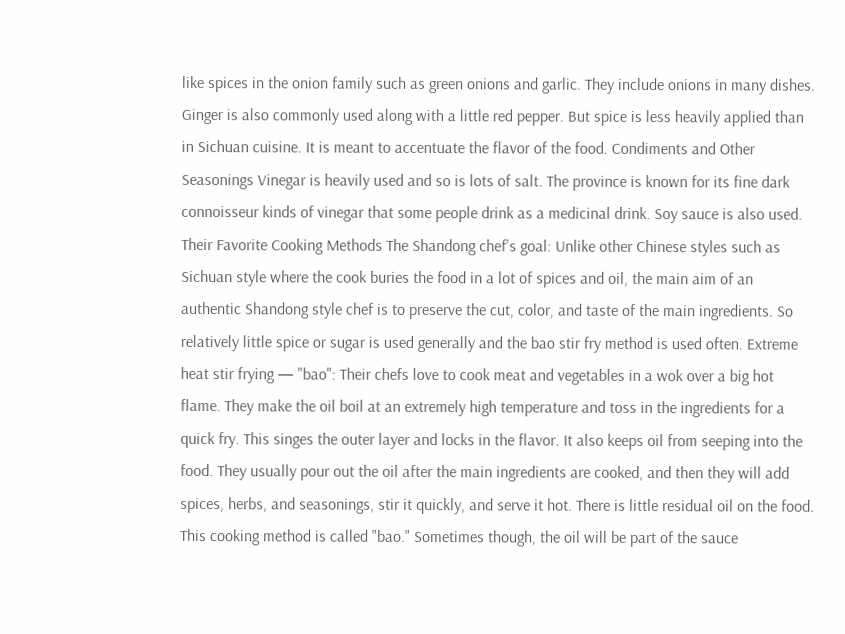like spices in the onion family such as green onions and garlic. They include onions in many dishes. Ginger is also commonly used along with a little red pepper. But spice is less heavily applied than in Sichuan cuisine. It is meant to accentuate the flavor of the food. Condiments and Other Seasonings Vinegar is heavily used and so is lots of salt. The province is known for its fine dark connoisseur kinds of vinegar that some people drink as a medicinal drink. Soy sauce is also used. Their Favorite Cooking Methods The Shandong chef's goal: Unlike other Chinese styles such as Sichuan style where the cook buries the food in a lot of spices and oil, the main aim of an authentic Shandong style chef is to preserve the cut, color, and taste of the main ingredients. So relatively little spice or sugar is used generally and the bao stir fry method is used often. Extreme heat stir frying — "bao": Their chefs love to cook meat and vegetables in a wok over a big hot flame. They make the oil boil at an extremely high temperature and toss in the ingredients for a quick fry. This singes the outer layer and locks in the flavor. It also keeps oil from seeping into the food. They usually pour out the oil after the main ingredients are cooked, and then they will add spices, herbs, and seasonings, stir it quickly, and serve it hot. There is little residual oil on the food. This cooking method is called "bao." Sometimes though, the oil will be part of the sauce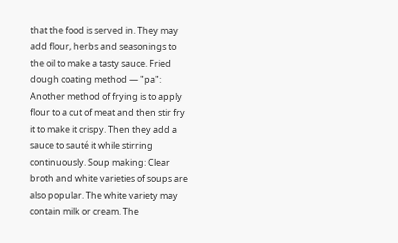that the food is served in. They may add flour, herbs and seasonings to the oil to make a tasty sauce. Fried dough coating method — "pa": Another method of frying is to apply flour to a cut of meat and then stir fry it to make it crispy. Then they add a sauce to sauté it while stirring continuously. Soup making: Clear broth and white varieties of soups are also popular. The white variety may contain milk or cream. The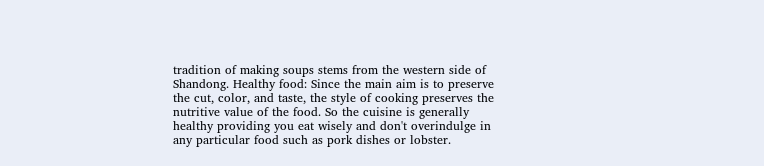tradition of making soups stems from the western side of Shandong. Healthy food: Since the main aim is to preserve the cut, color, and taste, the style of cooking preserves the nutritive value of the food. So the cuisine is generally healthy providing you eat wisely and don't overindulge in any particular food such as pork dishes or lobster.